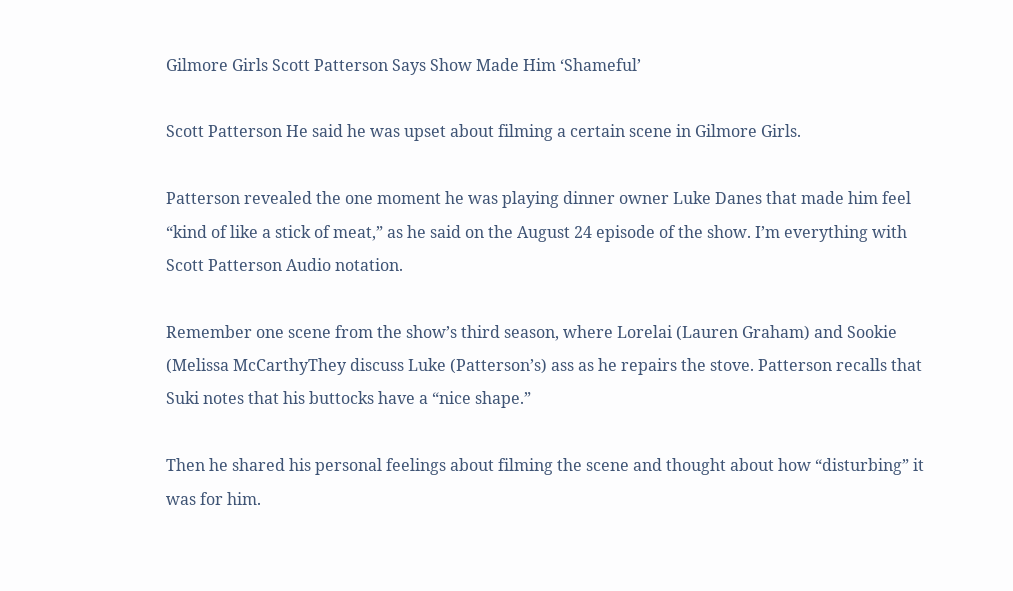Gilmore Girls Scott Patterson Says Show Made Him ‘Shameful’

Scott Patterson He said he was upset about filming a certain scene in Gilmore Girls.

Patterson revealed the one moment he was playing dinner owner Luke Danes that made him feel “kind of like a stick of meat,” as he said on the August 24 episode of the show. I’m everything with Scott Patterson Audio notation.

Remember one scene from the show’s third season, where Lorelai (Lauren Graham) and Sookie (Melissa McCarthyThey discuss Luke (Patterson’s) ass as he repairs the stove. Patterson recalls that Suki notes that his buttocks have a “nice shape.”

Then he shared his personal feelings about filming the scene and thought about how “disturbing” it was for him.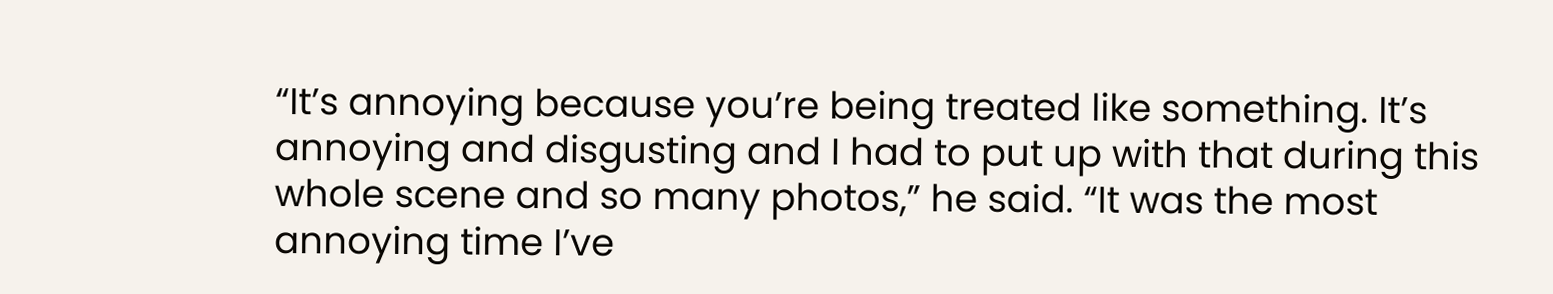“It’s annoying because you’re being treated like something. It’s annoying and disgusting and I had to put up with that during this whole scene and so many photos,” he said. “It was the most annoying time I’ve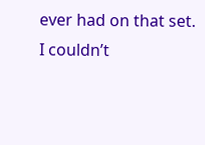ever had on that set. I couldn’t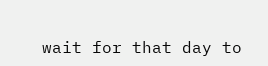wait for that day to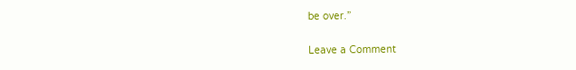be over.”

Leave a Comment